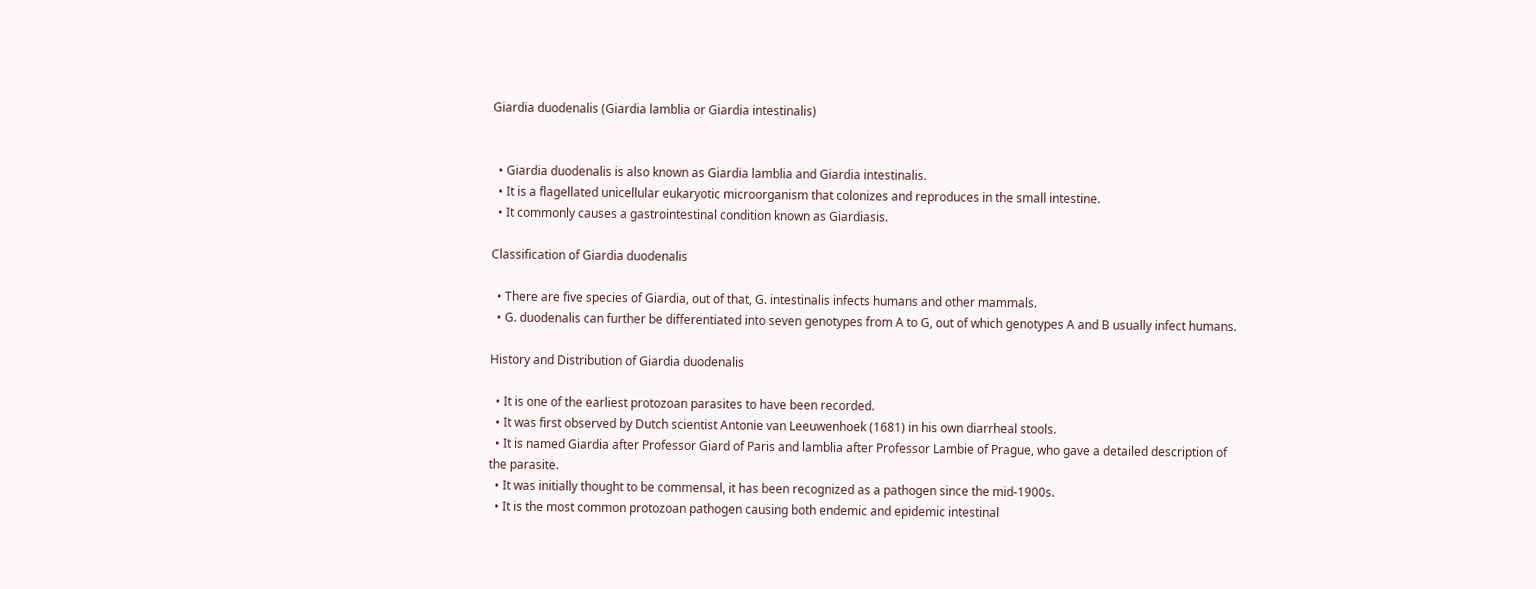Giardia duodenalis (Giardia lamblia or Giardia intestinalis)


  • Giardia duodenalis is also known as Giardia lamblia and Giardia intestinalis.
  • It is a flagellated unicellular eukaryotic microorganism that colonizes and reproduces in the small intestine.
  • It commonly causes a gastrointestinal condition known as Giardiasis.

Classification of Giardia duodenalis

  • There are five species of Giardia, out of that, G. intestinalis infects humans and other mammals.
  • G. duodenalis can further be differentiated into seven genotypes from A to G, out of which genotypes A and B usually infect humans.

History and Distribution of Giardia duodenalis

  • It is one of the earliest protozoan parasites to have been recorded.
  • It was first observed by Dutch scientist Antonie van Leeuwenhoek (1681) in his own diarrheal stools.
  • It is named Giardia after Professor Giard of Paris and lamblia after Professor Lambie of Prague, who gave a detailed description of the parasite.
  • It was initially thought to be commensal, it has been recognized as a pathogen since the mid-1900s.
  • It is the most common protozoan pathogen causing both endemic and epidemic intestinal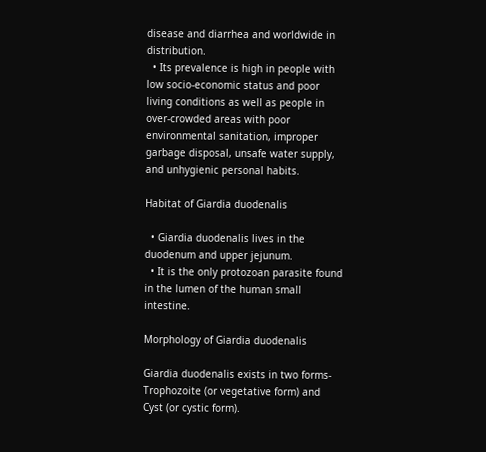disease and diarrhea and worldwide in distribution.
  • Its prevalence is high in people with low socio-economic status and poor living conditions as well as people in over-crowded areas with poor environmental sanitation, improper garbage disposal, unsafe water supply, and unhygienic personal habits.

Habitat of Giardia duodenalis

  • Giardia duodenalis lives in the duodenum and upper jejunum.
  • It is the only protozoan parasite found in the lumen of the human small intestine.

Morphology of Giardia duodenalis

Giardia duodenalis exists in two forms- Trophozoite (or vegetative form) and Cyst (or cystic form).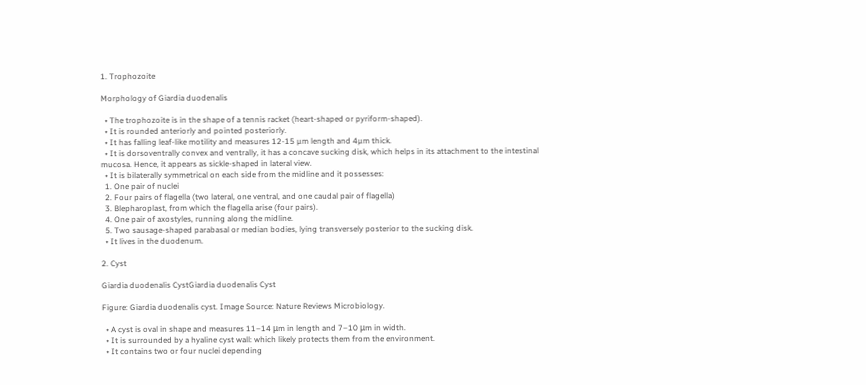1. Trophozoite

Morphology of Giardia duodenalis

  • The trophozoite is in the shape of a tennis racket (heart-shaped or pyriform-shaped).
  • It is rounded anteriorly and pointed posteriorly.
  • It has falling leaf-like motility and measures 12-15 µm length and 4µm thick.
  • It is dorsoventrally convex and ventrally, it has a concave sucking disk, which helps in its attachment to the intestinal mucosa. Hence, it appears as sickle-shaped in lateral view.
  • It is bilaterally symmetrical on each side from the midline and it possesses:
  1. One pair of nuclei
  2. Four pairs of flagella (two lateral, one ventral, and one caudal pair of flagella)
  3. Blepharoplast, from which the flagella arise (four pairs).
  4. One pair of axostyles, running along the midline.
  5. Two sausage-shaped parabasal or median bodies, lying transversely posterior to the sucking disk.
  • It lives in the duodenum.

2. Cyst

Giardia duodenalis CystGiardia duodenalis Cyst

Figure: Giardia duodenalis cyst. Image Source: Nature Reviews Microbiology.

  • A cyst is oval in shape and measures 11–14 μm in length and 7–10 μm in width.
  • It is surrounded by a hyaline cyst wall: which likely protects them from the environment.
  • It contains two or four nuclei depending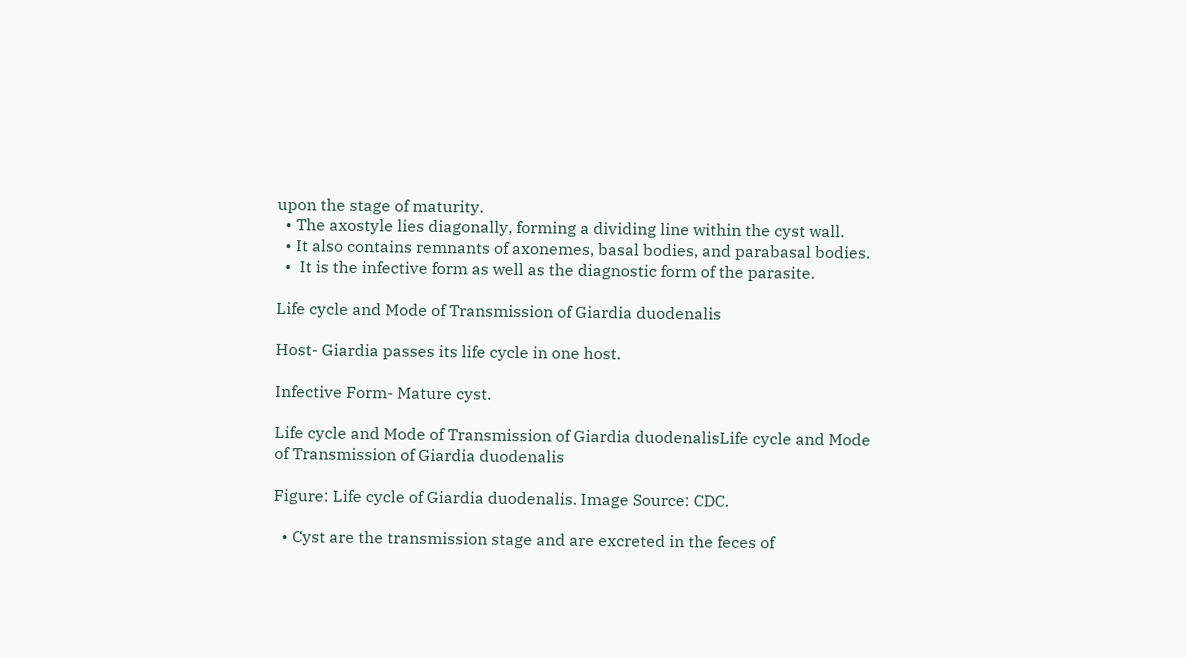upon the stage of maturity.
  • The axostyle lies diagonally, forming a dividing line within the cyst wall.
  • It also contains remnants of axonemes, basal bodies, and parabasal bodies.
  •  It is the infective form as well as the diagnostic form of the parasite.

Life cycle and Mode of Transmission of Giardia duodenalis

Host- Giardia passes its life cycle in one host.

Infective Form- Mature cyst.

Life cycle and Mode of Transmission of Giardia duodenalisLife cycle and Mode of Transmission of Giardia duodenalis

Figure: Life cycle of Giardia duodenalis. Image Source: CDC.

  • Cyst are the transmission stage and are excreted in the feces of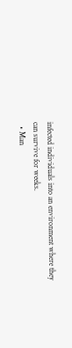infected individuals into an environment where they can survive for weeks.
  • Man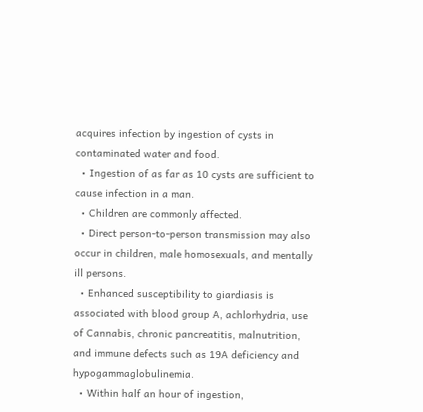acquires infection by ingestion of cysts in contaminated water and food.
  • Ingestion of as far as 10 cysts are sufficient to cause infection in a man.
  • Children are commonly affected.
  • Direct person-to-person transmission may also occur in children, male homosexuals, and mentally ill persons.
  • Enhanced susceptibility to giardiasis is associated with blood group A, achlorhydria, use of Cannabis, chronic pancreatitis, malnutrition, and immune defects such as 19A deficiency and hypogammaglobulinemia.
  • Within half an hour of ingestion,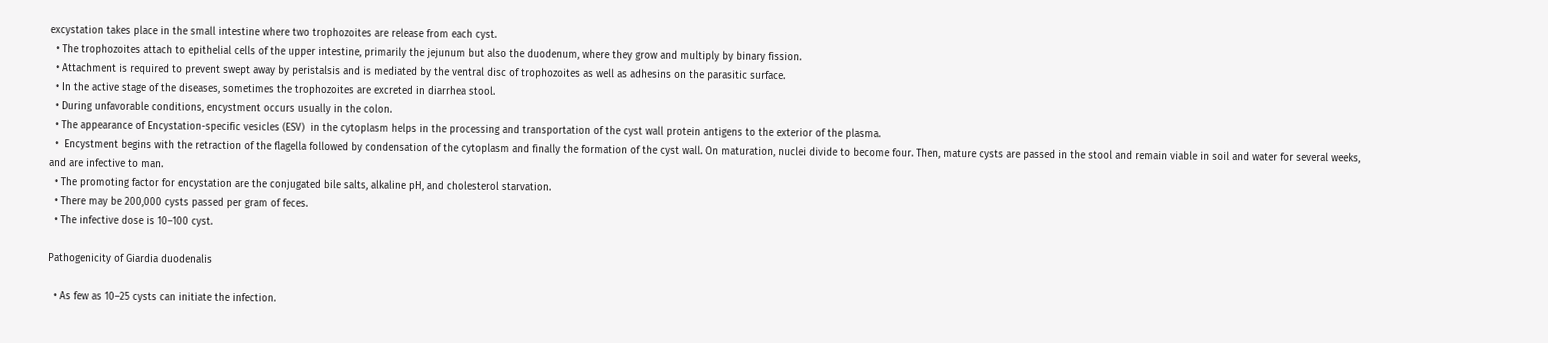excystation takes place in the small intestine where two trophozoites are release from each cyst.
  • The trophozoites attach to epithelial cells of the upper intestine, primarily the jejunum but also the duodenum, where they grow and multiply by binary fission.
  • Attachment is required to prevent swept away by peristalsis and is mediated by the ventral disc of trophozoites as well as adhesins on the parasitic surface.
  • In the active stage of the diseases, sometimes the trophozoites are excreted in diarrhea stool.
  • During unfavorable conditions, encystment occurs usually in the colon.
  • The appearance of Encystation-specific vesicles (ESV)  in the cytoplasm helps in the processing and transportation of the cyst wall protein antigens to the exterior of the plasma.
  •  Encystment begins with the retraction of the flagella followed by condensation of the cytoplasm and finally the formation of the cyst wall. On maturation, nuclei divide to become four. Then, mature cysts are passed in the stool and remain viable in soil and water for several weeks, and are infective to man.
  • The promoting factor for encystation are the conjugated bile salts, alkaline pH, and cholesterol starvation.
  • There may be 200,000 cysts passed per gram of feces.
  • The infective dose is 10–100 cyst.

Pathogenicity of Giardia duodenalis

  • As few as 10–25 cysts can initiate the infection.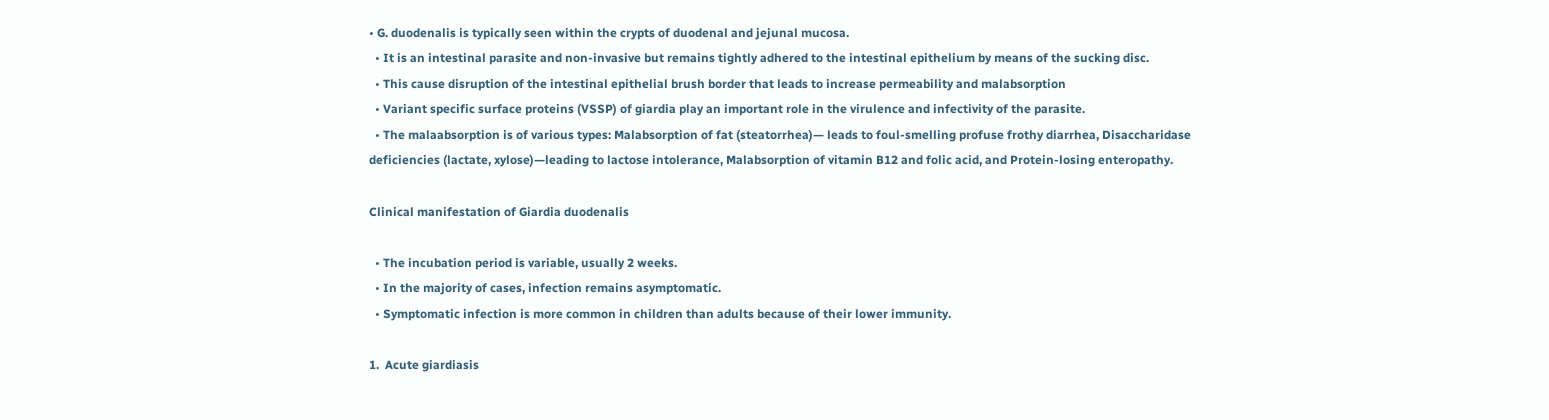• G. duodenalis is typically seen within the crypts of duodenal and jejunal mucosa.
  • It is an intestinal parasite and non-invasive but remains tightly adhered to the intestinal epithelium by means of the sucking disc.
  • This cause disruption of the intestinal epithelial brush border that leads to increase permeability and malabsorption
  • Variant specific surface proteins (VSSP) of giardia play an important role in the virulence and infectivity of the parasite.
  • The malaabsorption is of various types: Malabsorption of fat (steatorrhea)— leads to foul-smelling profuse frothy diarrhea, Disaccharidase deficiencies (lactate, xylose)—leading to lactose intolerance, Malabsorption of vitamin B12 and folic acid, and Protein-losing enteropathy.

Clinical manifestation of Giardia duodenalis

  • The incubation period is variable, usually 2 weeks.
  • In the majority of cases, infection remains asymptomatic.
  • Symptomatic infection is more common in children than adults because of their lower immunity.

1.  Acute giardiasis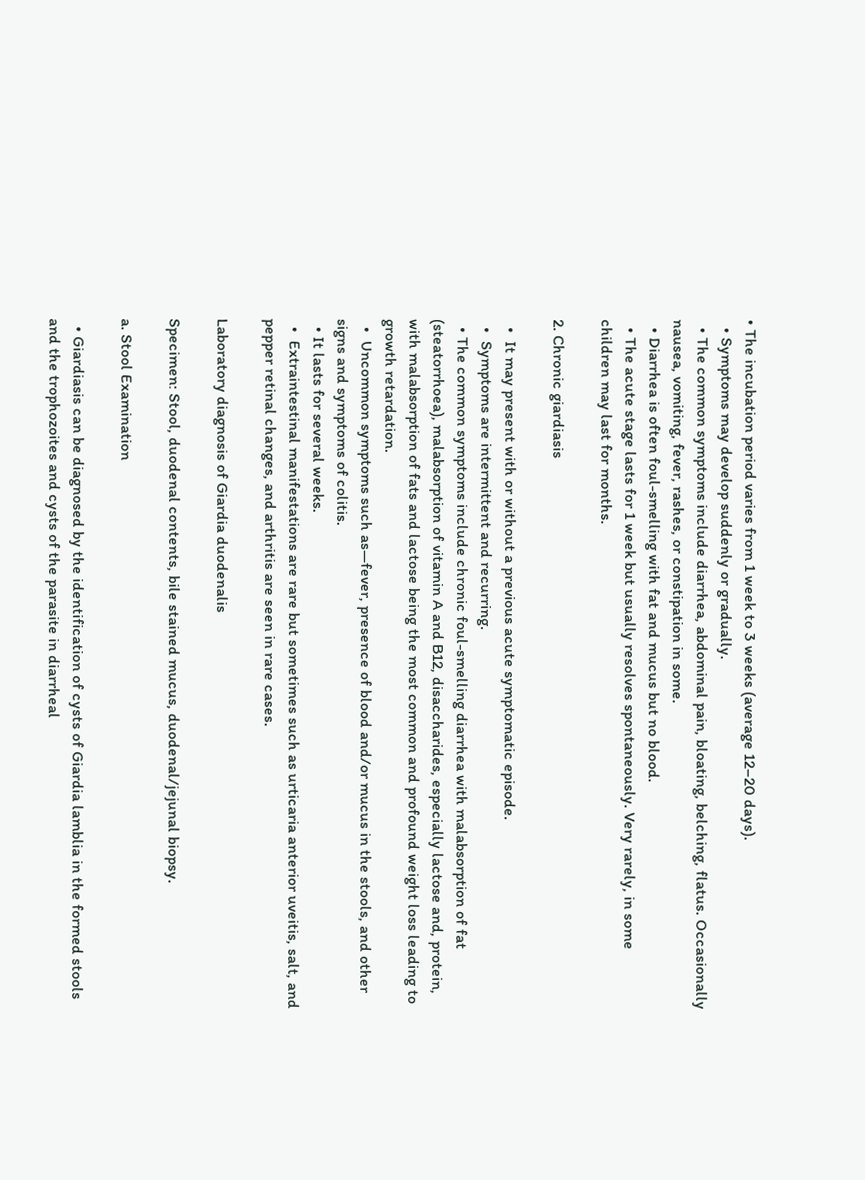• The incubation period varies from 1 week to 3 weeks (average 12–20 days).
  • Symptoms may develop suddenly or gradually.
  • The common symptoms include diarrhea, abdominal pain, bloating, belching, flatus. Occasionally nausea, vomiting, fever, rashes, or constipation in some.
  • Diarrhea is often foul-smelling with fat and mucus but no blood.
  • The acute stage lasts for 1 week but usually resolves spontaneously. Very rarely, in some children may last for months.

2. Chronic giardiasis

  •  It may present with or without a previous acute symptomatic episode.
  •  Symptoms are intermittent and recurring.
  • The common symptoms include chronic foul-smelling diarrhea with malabsorption of fat (steatorrhoea), malabsorption of vitamin A and B12, disaccharides, especially lactose and, protein, with malabsorption of fats and lactose being the most common and profound weight loss leading to growth retardation.
  •  Uncommon symptoms such as—fever, presence of blood and/or mucus in the stools, and other signs and symptoms of colitis.
  • It lasts for several weeks.
  •  Extraintestinal manifestations are rare but sometimes such as urticaria anterior uveitis, salt, and pepper retinal changes, and arthritis are seen in rare cases.

Laboratory diagnosis of Giardia duodenalis

Specimen: Stool, duodenal contents, bile stained mucus, duodenal/jejunal biopsy.

a. Stool Examination

  • Giardiasis can be diagnosed by the identification of cysts of Giardia lamblia in the formed stools and the trophozoites and cysts of the parasite in diarrheal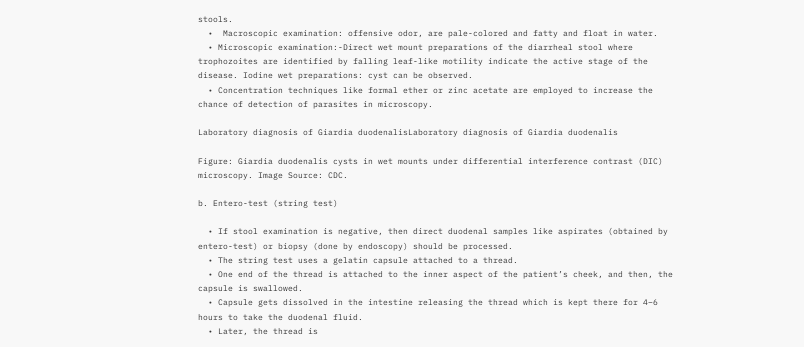stools.
  •  Macroscopic examination: offensive odor, are pale-colored and fatty and float in water.
  • Microscopic examination:-Direct wet mount preparations of the diarrheal stool where trophozoites are identified by falling leaf-like motility indicate the active stage of the disease. Iodine wet preparations: cyst can be observed.
  • Concentration techniques like formal ether or zinc acetate are employed to increase the chance of detection of parasites in microscopy.

Laboratory diagnosis of Giardia duodenalisLaboratory diagnosis of Giardia duodenalis

Figure: Giardia duodenalis cysts in wet mounts under differential interference contrast (DIC) microscopy. Image Source: CDC.

b. Entero-test (string test)

  • If stool examination is negative, then direct duodenal samples like aspirates (obtained by entero-test) or biopsy (done by endoscopy) should be processed.
  • The string test uses a gelatin capsule attached to a thread.
  • One end of the thread is attached to the inner aspect of the patient’s cheek, and then, the capsule is swallowed.
  • Capsule gets dissolved in the intestine releasing the thread which is kept there for 4–6 hours to take the duodenal fluid.
  • Later, the thread is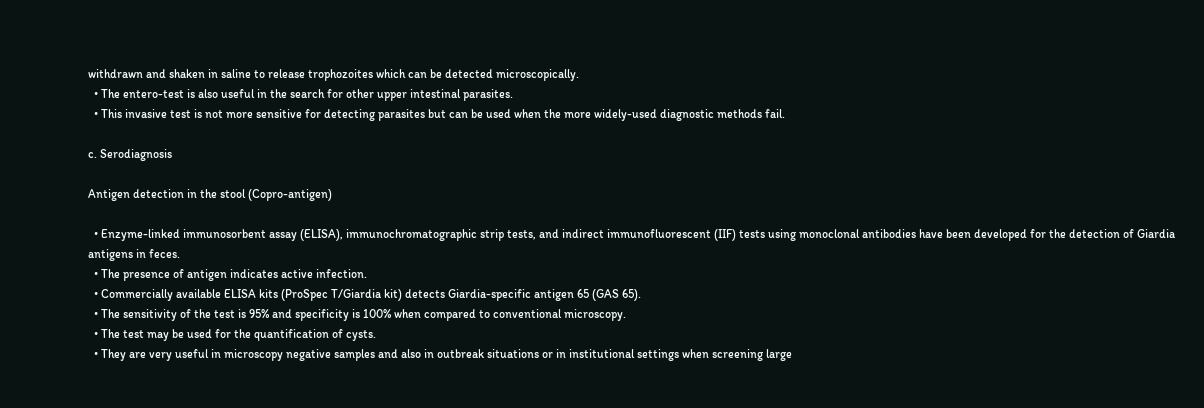withdrawn and shaken in saline to release trophozoites which can be detected microscopically.
  • The entero-test is also useful in the search for other upper intestinal parasites.
  • This invasive test is not more sensitive for detecting parasites but can be used when the more widely-used diagnostic methods fail.

c. Serodiagnosis

Antigen detection in the stool (Copro-antigen)

  • Enzyme-linked immunosorbent assay (ELISA), immunochromatographic strip tests, and indirect immunofluorescent (IIF) tests using monoclonal antibodies have been developed for the detection of Giardia antigens in feces.
  • The presence of antigen indicates active infection.
  • Commercially available ELISA kits (ProSpec T/Giardia kit) detects Giardia-specific antigen 65 (GAS 65).
  • The sensitivity of the test is 95% and specificity is 100% when compared to conventional microscopy.
  • The test may be used for the quantification of cysts.
  • They are very useful in microscopy negative samples and also in outbreak situations or in institutional settings when screening large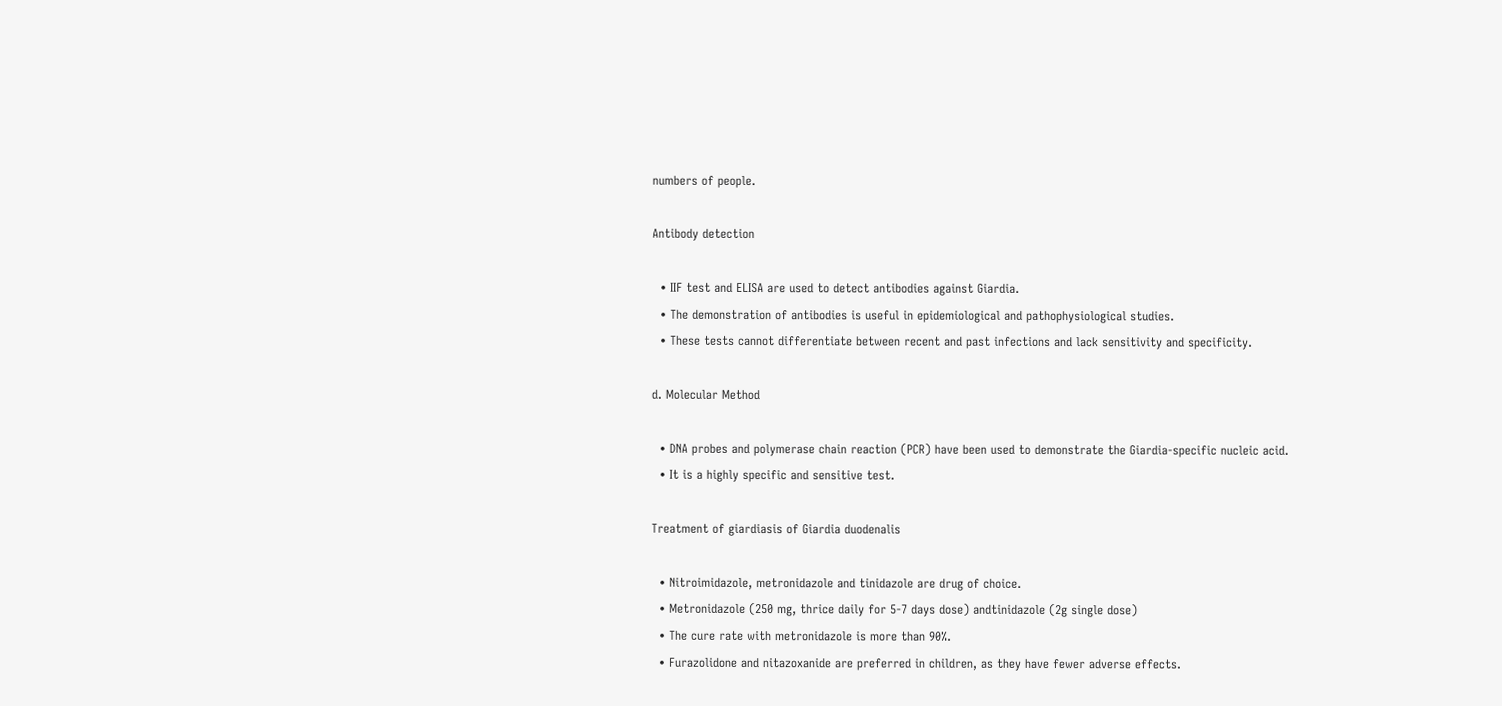numbers of people.

Antibody detection

  • IIF test and ELISA are used to detect antibodies against Giardia.
  • The demonstration of antibodies is useful in epidemiological and pathophysiological studies.
  • These tests cannot differentiate between recent and past infections and lack sensitivity and specificity.

d. Molecular Method

  • DNA probes and polymerase chain reaction (PCR) have been used to demonstrate the Giardia-specific nucleic acid.
  • It is a highly specific and sensitive test.

Treatment of giardiasis of Giardia duodenalis

  • Nitroimidazole, metronidazole and tinidazole are drug of choice.
  • Metronidazole (250 mg, thrice daily for 5-7 days dose) andtinidazole (2g single dose)
  • The cure rate with metronidazole is more than 90%.
  • Furazolidone and nitazoxanide are preferred in children, as they have fewer adverse effects.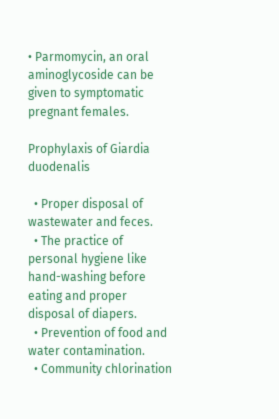• Parmomycin, an oral aminoglycoside can be given to symptomatic pregnant females.

Prophylaxis of Giardia duodenalis

  • Proper disposal of wastewater and feces.
  • The practice of personal hygiene like hand-washing before eating and proper disposal of diapers.
  • Prevention of food and water contamination.
  • Community chlorination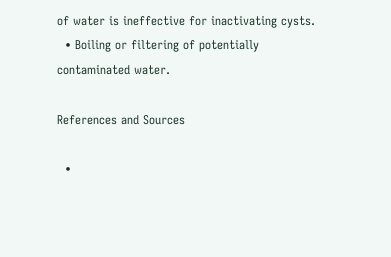of water is ineffective for inactivating cysts.
  • Boiling or filtering of potentially contaminated water.

References and Sources

  •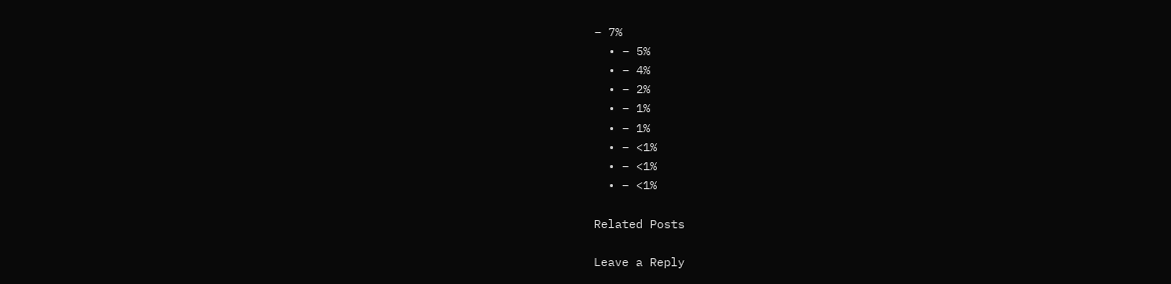– 7%
  • – 5%
  • – 4%
  • – 2%
  • – 1%
  • – 1%
  • – <1%
  • – <1%
  • – <1%

Related Posts

Leave a Reply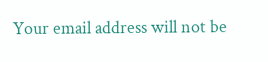Your email address will not be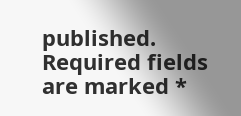published. Required fields are marked *